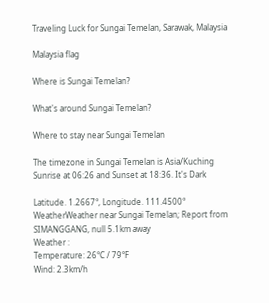Traveling Luck for Sungai Temelan, Sarawak, Malaysia

Malaysia flag

Where is Sungai Temelan?

What's around Sungai Temelan?

Where to stay near Sungai Temelan

The timezone in Sungai Temelan is Asia/Kuching
Sunrise at 06:26 and Sunset at 18:36. It's Dark

Latitude. 1.2667°, Longitude. 111.4500°
WeatherWeather near Sungai Temelan; Report from SIMANGGANG, null 5.1km away
Weather :
Temperature: 26°C / 79°F
Wind: 2.3km/h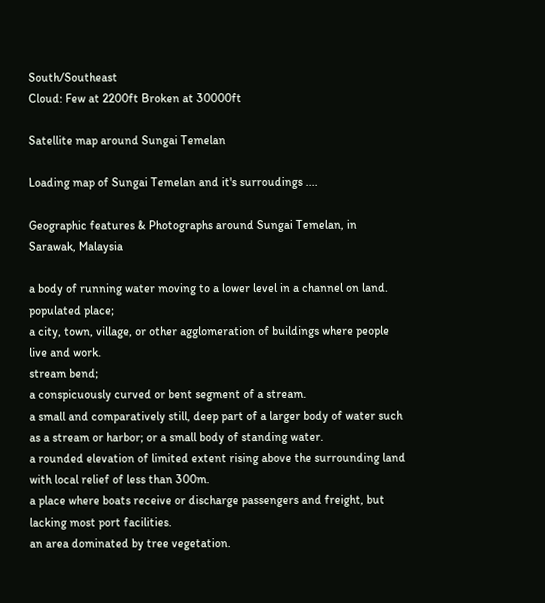South/Southeast
Cloud: Few at 2200ft Broken at 30000ft

Satellite map around Sungai Temelan

Loading map of Sungai Temelan and it's surroudings ....

Geographic features & Photographs around Sungai Temelan, in Sarawak, Malaysia

a body of running water moving to a lower level in a channel on land.
populated place;
a city, town, village, or other agglomeration of buildings where people live and work.
stream bend;
a conspicuously curved or bent segment of a stream.
a small and comparatively still, deep part of a larger body of water such as a stream or harbor; or a small body of standing water.
a rounded elevation of limited extent rising above the surrounding land with local relief of less than 300m.
a place where boats receive or discharge passengers and freight, but lacking most port facilities.
an area dominated by tree vegetation.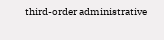third-order administrative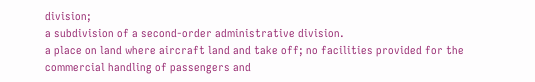division;
a subdivision of a second-order administrative division.
a place on land where aircraft land and take off; no facilities provided for the commercial handling of passengers and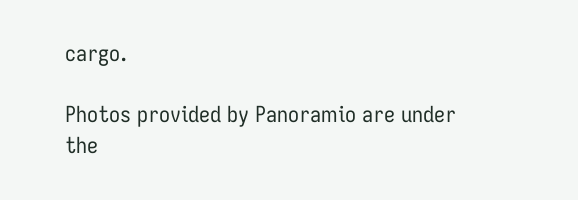cargo.

Photos provided by Panoramio are under the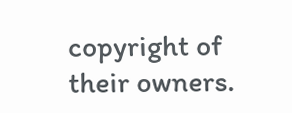copyright of their owners.